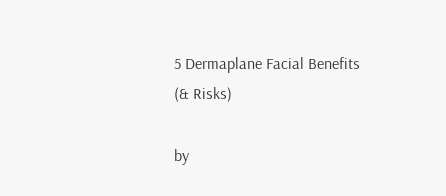5 Dermaplane Facial Benefits (& Risks)

by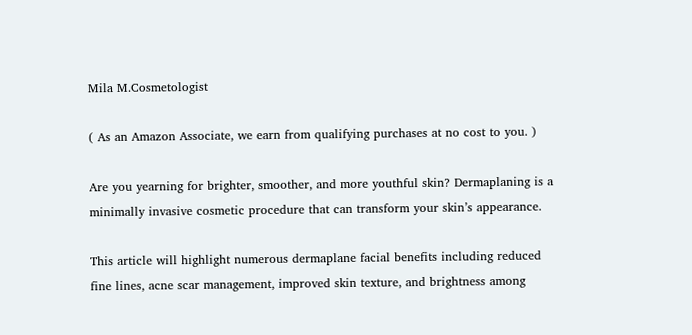Mila M.Cosmetologist

( As an Amazon Associate, we earn from qualifying purchases at no cost to you. )

Are you yearning for brighter, smoother, and more youthful skin? Dermaplaning is a minimally invasive cosmetic procedure that can transform your skin’s appearance.

This article will highlight numerous dermaplane facial benefits including reduced fine lines, acne scar management, improved skin texture, and brightness among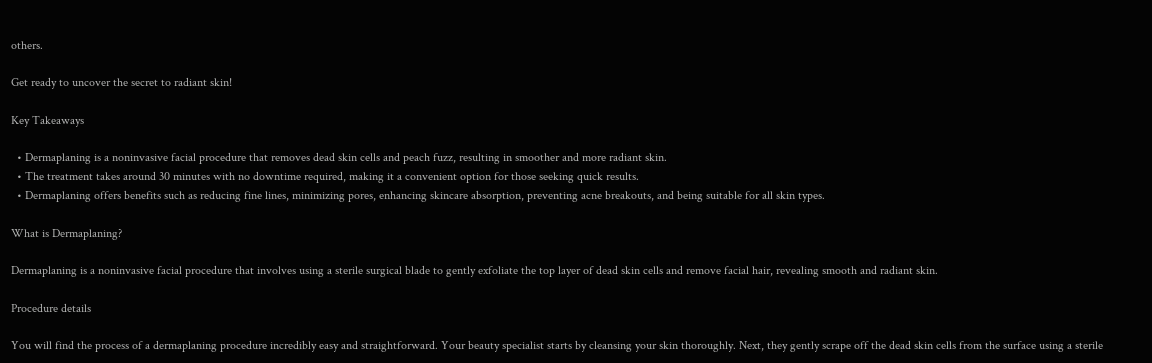others.

Get ready to uncover the secret to radiant skin!

Key Takeaways

  • Dermaplaning is a noninvasive facial procedure that removes dead skin cells and peach fuzz, resulting in smoother and more radiant skin.
  • The treatment takes around 30 minutes with no downtime required, making it a convenient option for those seeking quick results.
  • Dermaplaning offers benefits such as reducing fine lines, minimizing pores, enhancing skincare absorption, preventing acne breakouts, and being suitable for all skin types.

What is Dermaplaning?

Dermaplaning is a noninvasive facial procedure that involves using a sterile surgical blade to gently exfoliate the top layer of dead skin cells and remove facial hair, revealing smooth and radiant skin.

Procedure details

You will find the process of a dermaplaning procedure incredibly easy and straightforward. Your beauty specialist starts by cleansing your skin thoroughly. Next, they gently scrape off the dead skin cells from the surface using a sterile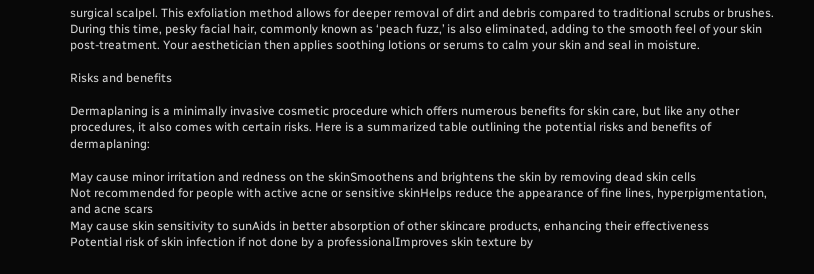surgical scalpel. This exfoliation method allows for deeper removal of dirt and debris compared to traditional scrubs or brushes. During this time, pesky facial hair, commonly known as ‘peach fuzz,’ is also eliminated, adding to the smooth feel of your skin post-treatment. Your aesthetician then applies soothing lotions or serums to calm your skin and seal in moisture.

Risks and benefits

Dermaplaning is a minimally invasive cosmetic procedure which offers numerous benefits for skin care, but like any other procedures, it also comes with certain risks. Here is a summarized table outlining the potential risks and benefits of dermaplaning:

May cause minor irritation and redness on the skinSmoothens and brightens the skin by removing dead skin cells
Not recommended for people with active acne or sensitive skinHelps reduce the appearance of fine lines, hyperpigmentation, and acne scars
May cause skin sensitivity to sunAids in better absorption of other skincare products, enhancing their effectiveness
Potential risk of skin infection if not done by a professionalImproves skin texture by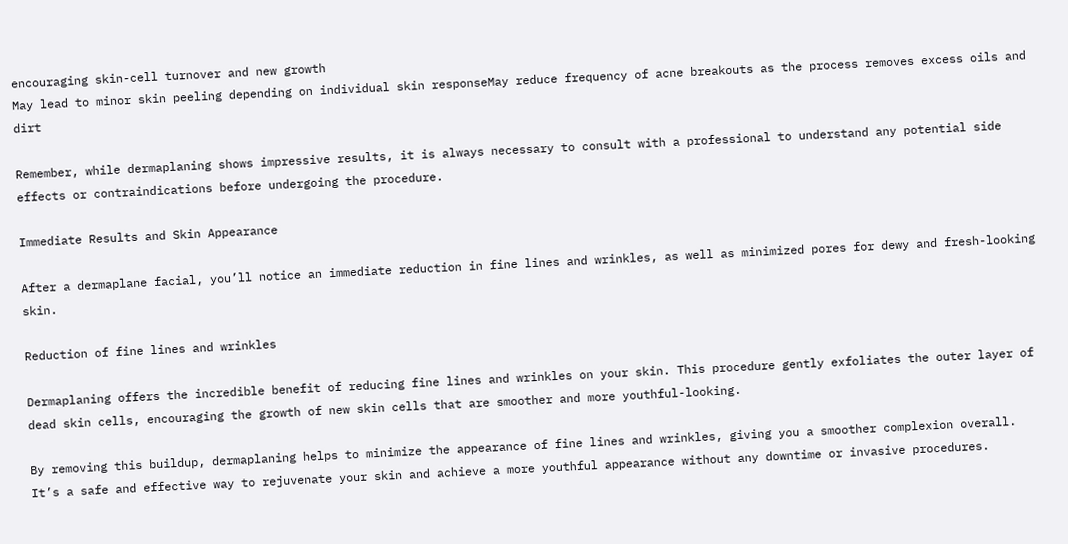encouraging skin-cell turnover and new growth
May lead to minor skin peeling depending on individual skin responseMay reduce frequency of acne breakouts as the process removes excess oils and dirt

Remember, while dermaplaning shows impressive results, it is always necessary to consult with a professional to understand any potential side effects or contraindications before undergoing the procedure.

Immediate Results and Skin Appearance

After a dermaplane facial, you’ll notice an immediate reduction in fine lines and wrinkles, as well as minimized pores for dewy and fresh-looking skin.

Reduction of fine lines and wrinkles

Dermaplaning offers the incredible benefit of reducing fine lines and wrinkles on your skin. This procedure gently exfoliates the outer layer of dead skin cells, encouraging the growth of new skin cells that are smoother and more youthful-looking.

By removing this buildup, dermaplaning helps to minimize the appearance of fine lines and wrinkles, giving you a smoother complexion overall. It’s a safe and effective way to rejuvenate your skin and achieve a more youthful appearance without any downtime or invasive procedures.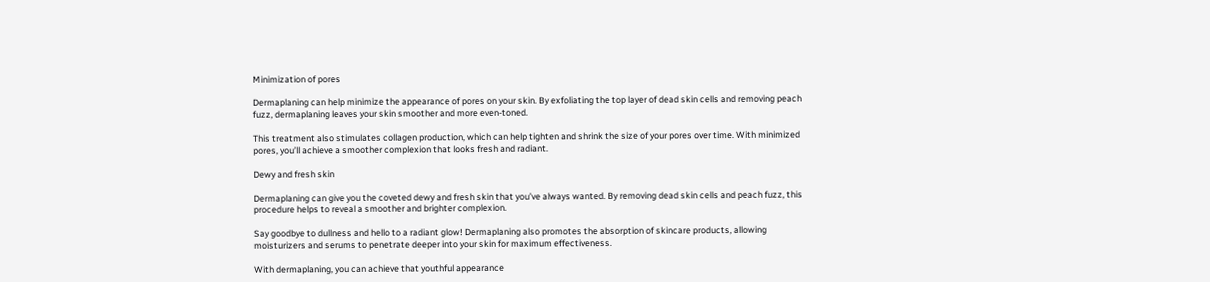Minimization of pores

Dermaplaning can help minimize the appearance of pores on your skin. By exfoliating the top layer of dead skin cells and removing peach fuzz, dermaplaning leaves your skin smoother and more even-toned.

This treatment also stimulates collagen production, which can help tighten and shrink the size of your pores over time. With minimized pores, you’ll achieve a smoother complexion that looks fresh and radiant.

Dewy and fresh skin

Dermaplaning can give you the coveted dewy and fresh skin that you’ve always wanted. By removing dead skin cells and peach fuzz, this procedure helps to reveal a smoother and brighter complexion.

Say goodbye to dullness and hello to a radiant glow! Dermaplaning also promotes the absorption of skincare products, allowing moisturizers and serums to penetrate deeper into your skin for maximum effectiveness.

With dermaplaning, you can achieve that youthful appearance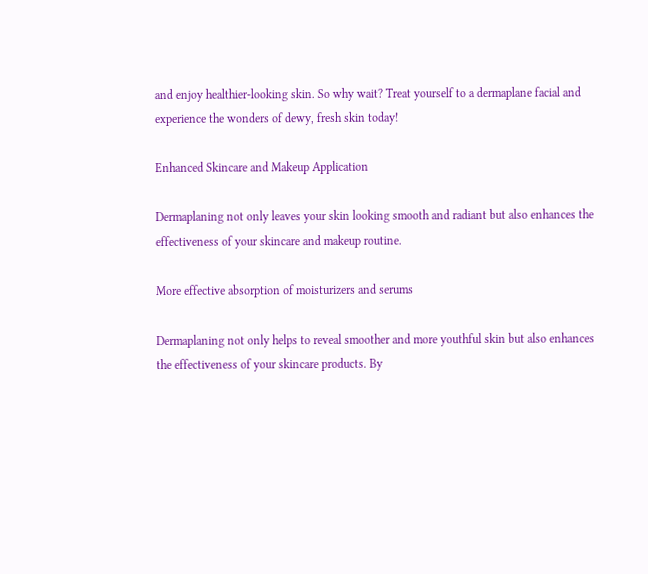and enjoy healthier-looking skin. So why wait? Treat yourself to a dermaplane facial and experience the wonders of dewy, fresh skin today!

Enhanced Skincare and Makeup Application

Dermaplaning not only leaves your skin looking smooth and radiant but also enhances the effectiveness of your skincare and makeup routine.

More effective absorption of moisturizers and serums

Dermaplaning not only helps to reveal smoother and more youthful skin but also enhances the effectiveness of your skincare products. By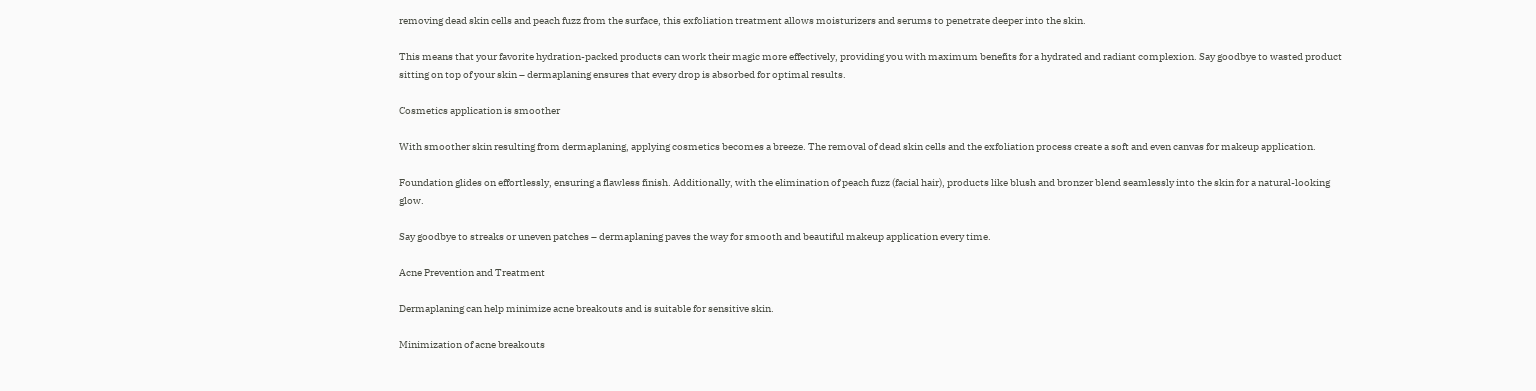removing dead skin cells and peach fuzz from the surface, this exfoliation treatment allows moisturizers and serums to penetrate deeper into the skin.

This means that your favorite hydration-packed products can work their magic more effectively, providing you with maximum benefits for a hydrated and radiant complexion. Say goodbye to wasted product sitting on top of your skin – dermaplaning ensures that every drop is absorbed for optimal results.

Cosmetics application is smoother

With smoother skin resulting from dermaplaning, applying cosmetics becomes a breeze. The removal of dead skin cells and the exfoliation process create a soft and even canvas for makeup application.

Foundation glides on effortlessly, ensuring a flawless finish. Additionally, with the elimination of peach fuzz (facial hair), products like blush and bronzer blend seamlessly into the skin for a natural-looking glow.

Say goodbye to streaks or uneven patches – dermaplaning paves the way for smooth and beautiful makeup application every time.

Acne Prevention and Treatment

Dermaplaning can help minimize acne breakouts and is suitable for sensitive skin.

Minimization of acne breakouts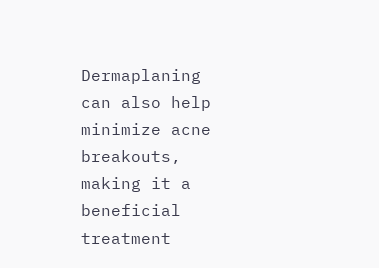Dermaplaning can also help minimize acne breakouts, making it a beneficial treatment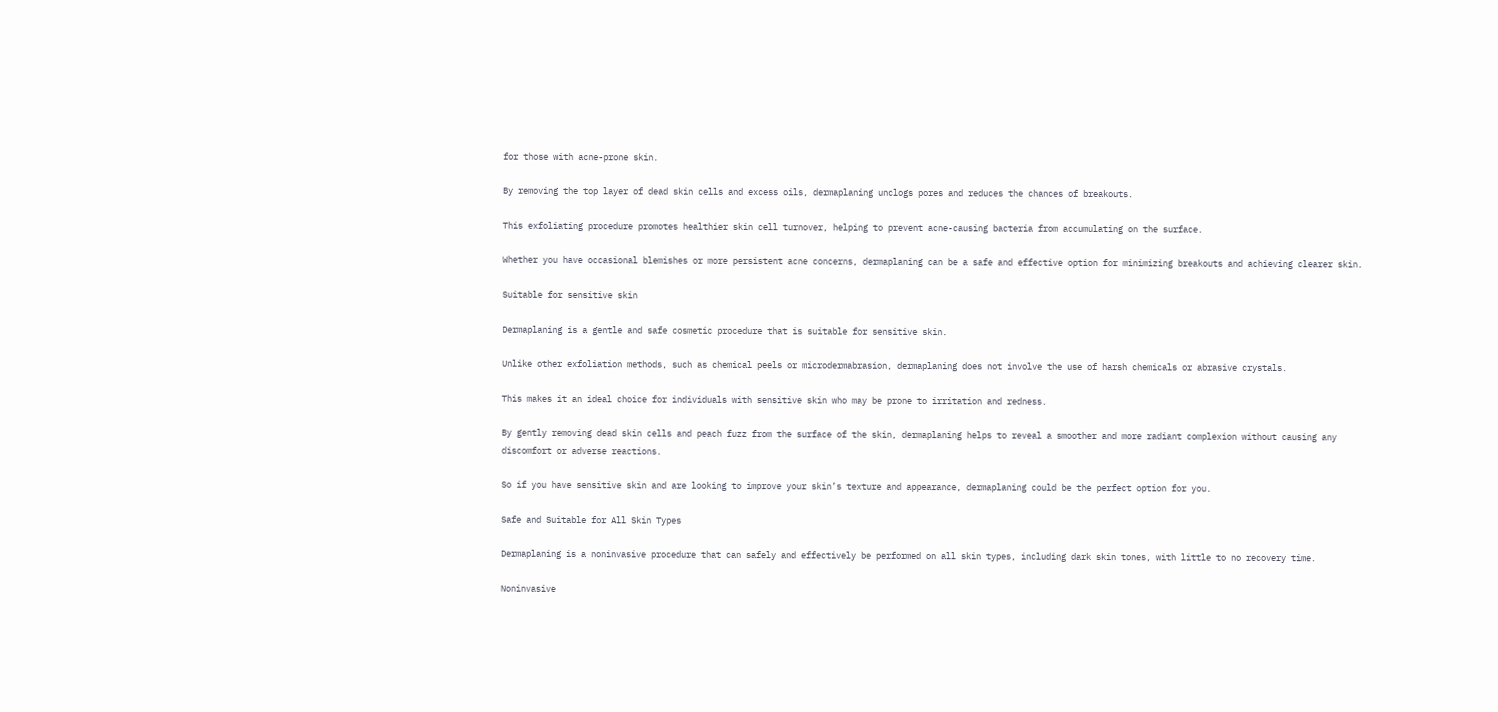for those with acne-prone skin.

By removing the top layer of dead skin cells and excess oils, dermaplaning unclogs pores and reduces the chances of breakouts.

This exfoliating procedure promotes healthier skin cell turnover, helping to prevent acne-causing bacteria from accumulating on the surface.

Whether you have occasional blemishes or more persistent acne concerns, dermaplaning can be a safe and effective option for minimizing breakouts and achieving clearer skin.

Suitable for sensitive skin

Dermaplaning is a gentle and safe cosmetic procedure that is suitable for sensitive skin.

Unlike other exfoliation methods, such as chemical peels or microdermabrasion, dermaplaning does not involve the use of harsh chemicals or abrasive crystals.

This makes it an ideal choice for individuals with sensitive skin who may be prone to irritation and redness.

By gently removing dead skin cells and peach fuzz from the surface of the skin, dermaplaning helps to reveal a smoother and more radiant complexion without causing any discomfort or adverse reactions.

So if you have sensitive skin and are looking to improve your skin’s texture and appearance, dermaplaning could be the perfect option for you.

Safe and Suitable for All Skin Types

Dermaplaning is a noninvasive procedure that can safely and effectively be performed on all skin types, including dark skin tones, with little to no recovery time.

Noninvasive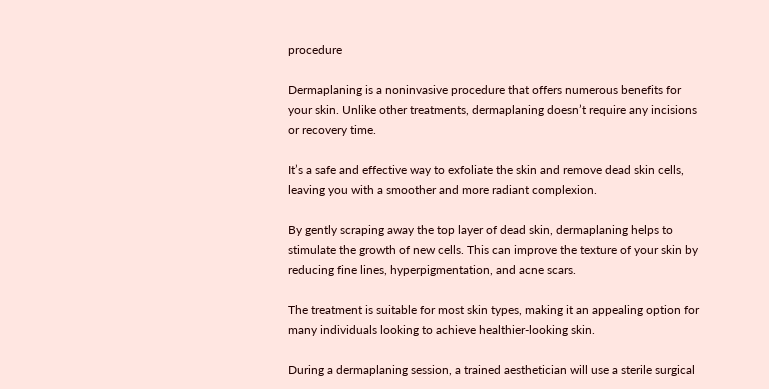procedure

Dermaplaning is a noninvasive procedure that offers numerous benefits for your skin. Unlike other treatments, dermaplaning doesn’t require any incisions or recovery time.

It’s a safe and effective way to exfoliate the skin and remove dead skin cells, leaving you with a smoother and more radiant complexion.

By gently scraping away the top layer of dead skin, dermaplaning helps to stimulate the growth of new cells. This can improve the texture of your skin by reducing fine lines, hyperpigmentation, and acne scars.

The treatment is suitable for most skin types, making it an appealing option for many individuals looking to achieve healthier-looking skin.

During a dermaplaning session, a trained aesthetician will use a sterile surgical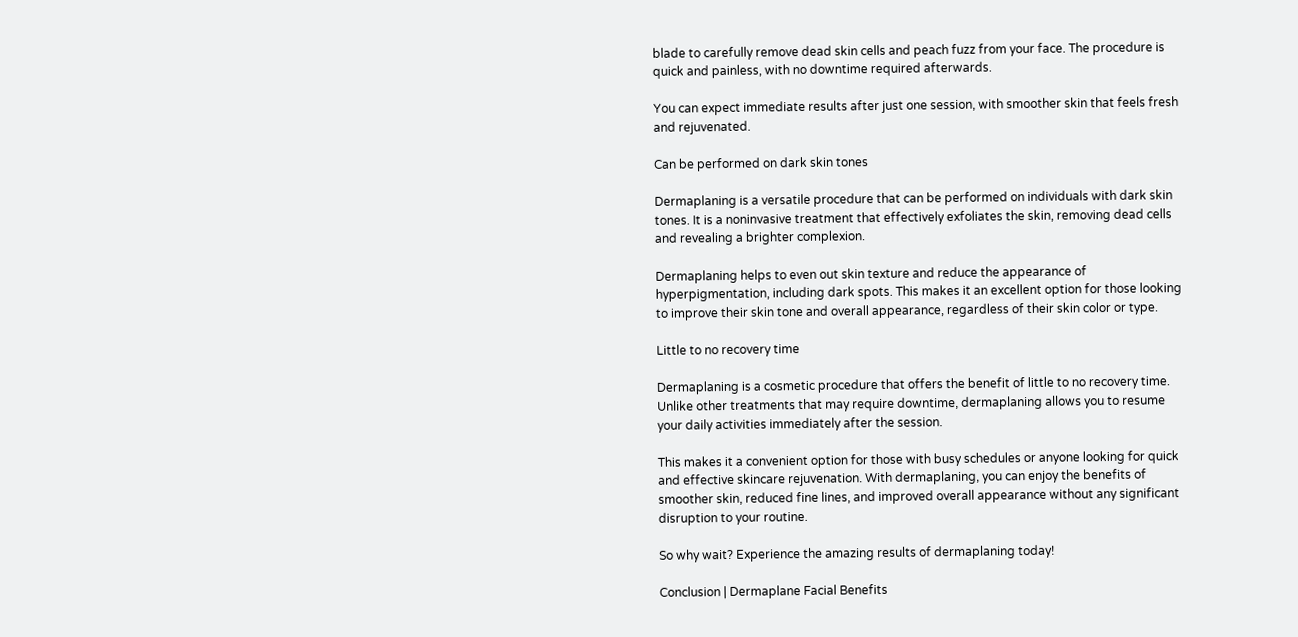blade to carefully remove dead skin cells and peach fuzz from your face. The procedure is quick and painless, with no downtime required afterwards.

You can expect immediate results after just one session, with smoother skin that feels fresh and rejuvenated.

Can be performed on dark skin tones

Dermaplaning is a versatile procedure that can be performed on individuals with dark skin tones. It is a noninvasive treatment that effectively exfoliates the skin, removing dead cells and revealing a brighter complexion.

Dermaplaning helps to even out skin texture and reduce the appearance of hyperpigmentation, including dark spots. This makes it an excellent option for those looking to improve their skin tone and overall appearance, regardless of their skin color or type.

Little to no recovery time

Dermaplaning is a cosmetic procedure that offers the benefit of little to no recovery time. Unlike other treatments that may require downtime, dermaplaning allows you to resume your daily activities immediately after the session.

This makes it a convenient option for those with busy schedules or anyone looking for quick and effective skincare rejuvenation. With dermaplaning, you can enjoy the benefits of smoother skin, reduced fine lines, and improved overall appearance without any significant disruption to your routine.

So why wait? Experience the amazing results of dermaplaning today!

Conclusion | Dermaplane Facial Benefits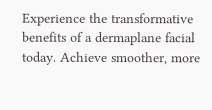Experience the transformative benefits of a dermaplane facial today. Achieve smoother, more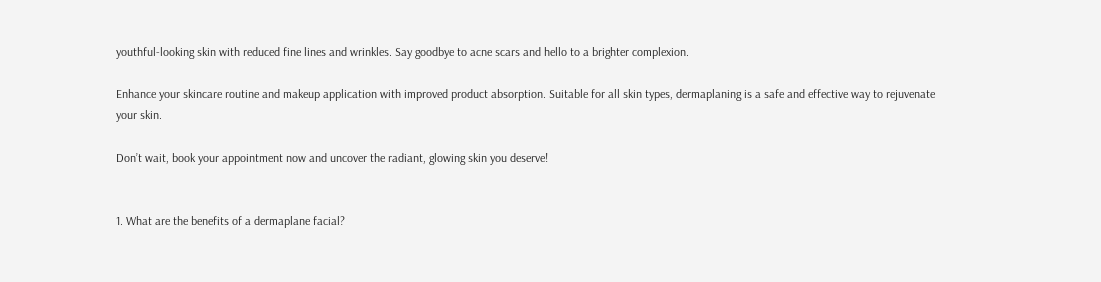youthful-looking skin with reduced fine lines and wrinkles. Say goodbye to acne scars and hello to a brighter complexion.

Enhance your skincare routine and makeup application with improved product absorption. Suitable for all skin types, dermaplaning is a safe and effective way to rejuvenate your skin.

Don’t wait, book your appointment now and uncover the radiant, glowing skin you deserve!


1. What are the benefits of a dermaplane facial?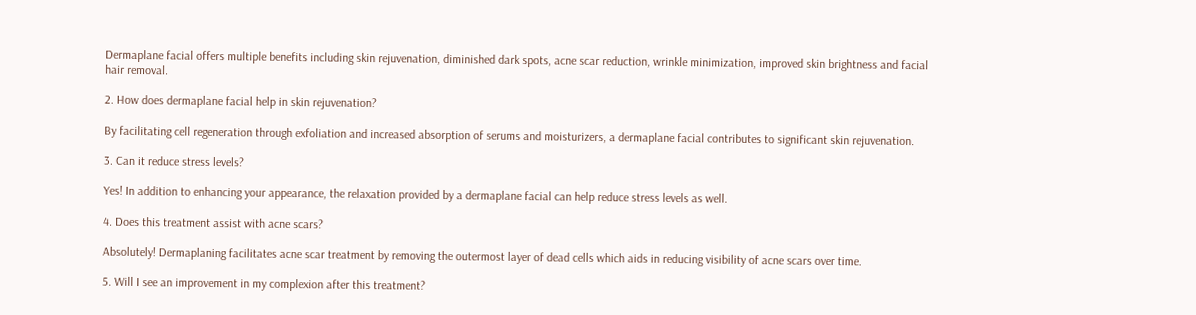Dermaplane facial offers multiple benefits including skin rejuvenation, diminished dark spots, acne scar reduction, wrinkle minimization, improved skin brightness and facial hair removal.

2. How does dermaplane facial help in skin rejuvenation?

By facilitating cell regeneration through exfoliation and increased absorption of serums and moisturizers, a dermaplane facial contributes to significant skin rejuvenation.

3. Can it reduce stress levels?

Yes! In addition to enhancing your appearance, the relaxation provided by a dermaplane facial can help reduce stress levels as well.

4. Does this treatment assist with acne scars?

Absolutely! Dermaplaning facilitates acne scar treatment by removing the outermost layer of dead cells which aids in reducing visibility of acne scars over time.

5. Will I see an improvement in my complexion after this treatment?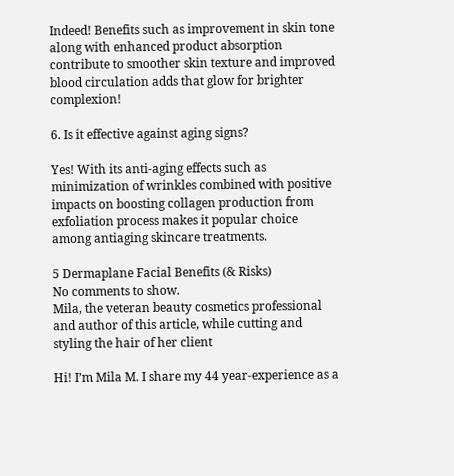Indeed! Benefits such as improvement in skin tone along with enhanced product absorption contribute to smoother skin texture and improved blood circulation adds that glow for brighter complexion!

6. Is it effective against aging signs?

Yes! With its anti-aging effects such as minimization of wrinkles combined with positive impacts on boosting collagen production from exfoliation process makes it popular choice among antiaging skincare treatments.

5 Dermaplane Facial Benefits (& Risks)
No comments to show.
Mila, the veteran beauty cosmetics professional and author of this article, while cutting and styling the hair of her client

Hi! I’m Mila M. I share my 44 year-experience as a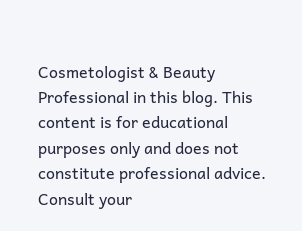Cosmetologist & Beauty Professional in this blog. This content is for educational purposes only and does not constitute professional advice. Consult your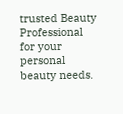trusted Beauty Professional for your personal beauty needs.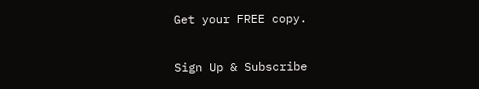Get your FREE copy.

Sign Up & Subscribe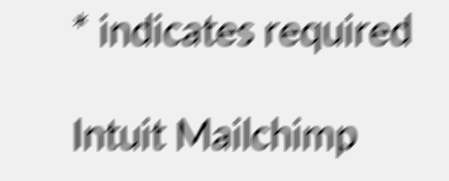* indicates required

Intuit Mailchimp